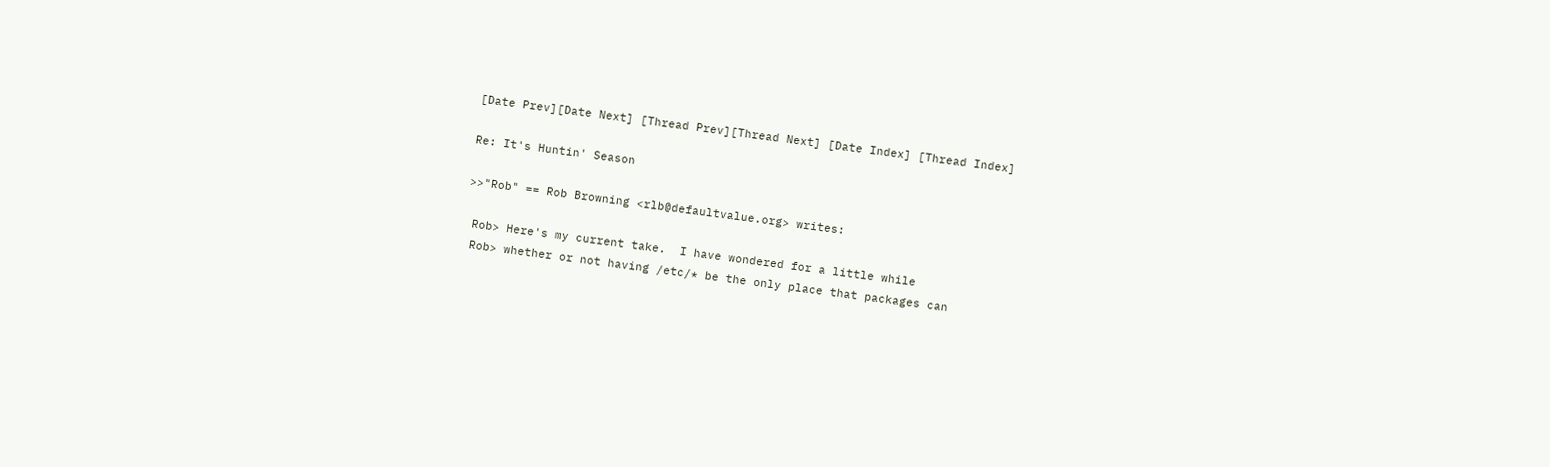[Date Prev][Date Next] [Thread Prev][Thread Next] [Date Index] [Thread Index]

Re: It's Huntin' Season

>>"Rob" == Rob Browning <rlb@defaultvalue.org> writes:

 Rob> Here's my current take.  I have wondered for a little while
 Rob> whether or not having /etc/* be the only place that packages can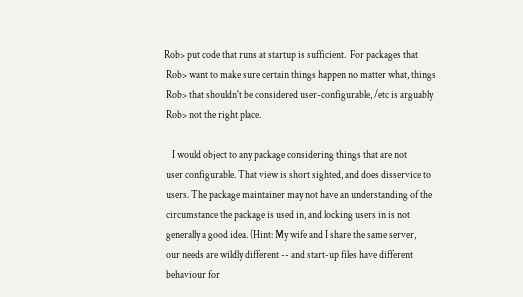Rob> put code that runs at startup is sufficient.  For packages that
 Rob> want to make sure certain things happen no matter what, things
 Rob> that shouldn't be considered user-configurable, /etc is arguably
 Rob> not the right place.

    I would object to any package considering things that are not
 user configurable. That view is short sighted, and does disservice to
 users. The package maintainer may not have an understanding of the
 circumstance the package is used in, and locking users in is not
 generally a good idea. (Hint: My wife and I share the same server,
 our needs are wildly different -- and start-up files have different
 behaviour for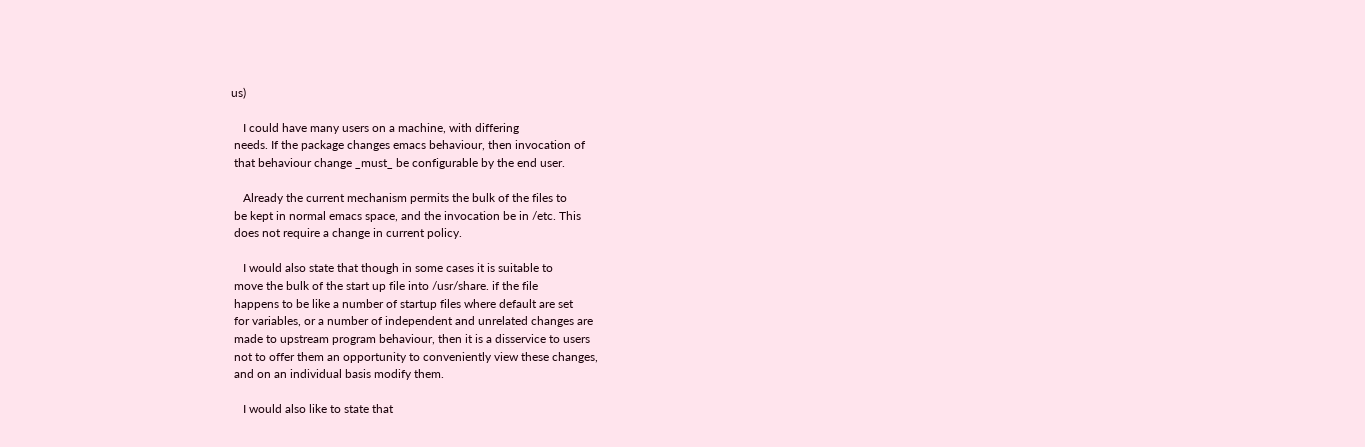us)

    I could have many users on a machine, with differing
 needs. If the package changes emacs behaviour, then invocation of
 that behaviour change _must_ be configurable by the end user.

    Already the current mechanism permits the bulk of the files to
 be kept in normal emacs space, and the invocation be in /etc. This
 does not require a change in current policy.

    I would also state that though in some cases it is suitable to
 move the bulk of the start up file into /usr/share. if the file
 happens to be like a number of startup files where default are set
 for variables, or a number of independent and unrelated changes are
 made to upstream program behaviour, then it is a disservice to users
 not to offer them an opportunity to conveniently view these changes,
 and on an individual basis modify them.

    I would also like to state that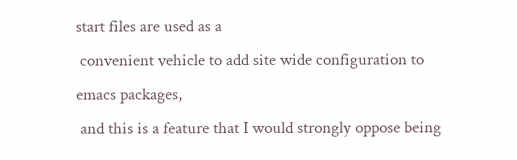start files are used as a
 convenient vehicle to add site wide configuration to emacs packages,
 and this is a feature that I would strongly oppose being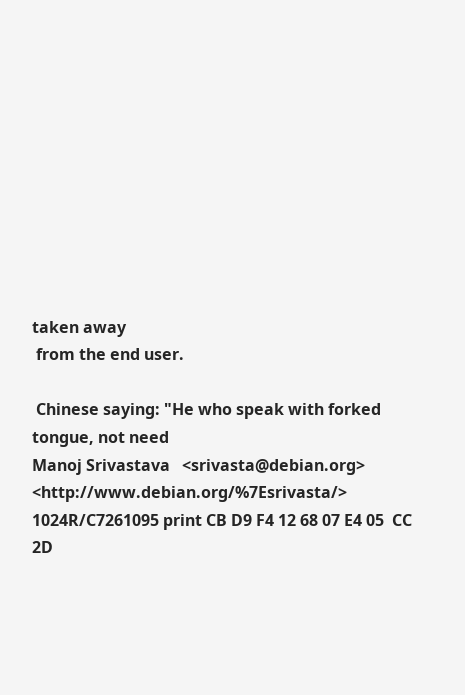taken away
 from the end user.

 Chinese saying: "He who speak with forked tongue, not need
Manoj Srivastava   <srivasta@debian.org>  <http://www.debian.org/%7Esrivasta/>
1024R/C7261095 print CB D9 F4 12 68 07 E4 05  CC 2D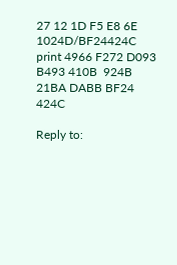27 12 1D F5 E8 6E
1024D/BF24424C print 4966 F272 D093 B493 410B  924B 21BA DABB BF24 424C

Reply to: